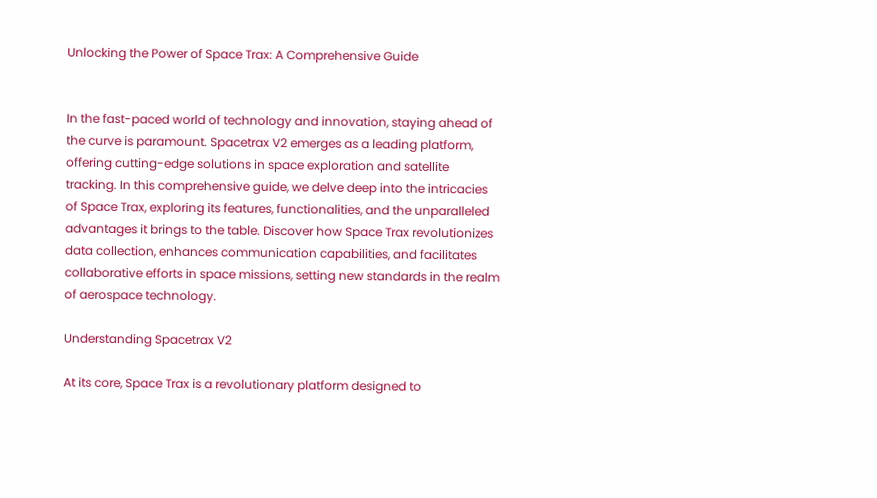Unlocking the Power of Space Trax: A Comprehensive Guide


In the fast-paced world of technology and innovation, staying ahead of the curve is paramount. Spacetrax V2 emerges as a leading platform, offering cutting-edge solutions in space exploration and satellite tracking. In this comprehensive guide, we delve deep into the intricacies of Space Trax, exploring its features, functionalities, and the unparalleled advantages it brings to the table. Discover how Space Trax revolutionizes data collection, enhances communication capabilities, and facilitates collaborative efforts in space missions, setting new standards in the realm of aerospace technology.

Understanding Spacetrax V2

At its core, Space Trax is a revolutionary platform designed to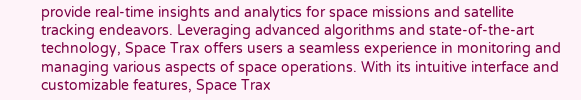provide real-time insights and analytics for space missions and satellite tracking endeavors. Leveraging advanced algorithms and state-of-the-art technology, Space Trax offers users a seamless experience in monitoring and managing various aspects of space operations. With its intuitive interface and customizable features, Space Trax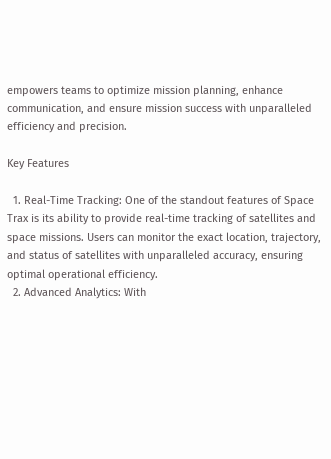empowers teams to optimize mission planning, enhance communication, and ensure mission success with unparalleled efficiency and precision.

Key Features

  1. Real-Time Tracking: One of the standout features of Space Trax is its ability to provide real-time tracking of satellites and space missions. Users can monitor the exact location, trajectory, and status of satellites with unparalleled accuracy, ensuring optimal operational efficiency.
  2. Advanced Analytics: With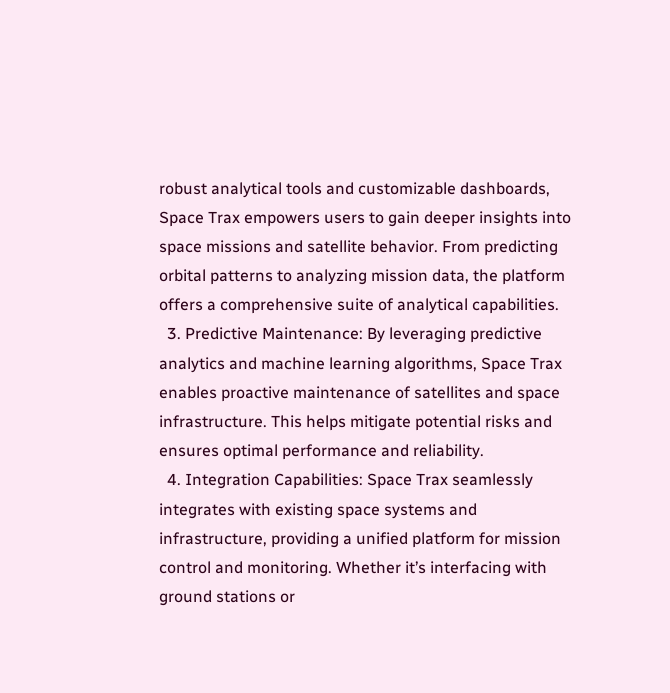robust analytical tools and customizable dashboards, Space Trax empowers users to gain deeper insights into space missions and satellite behavior. From predicting orbital patterns to analyzing mission data, the platform offers a comprehensive suite of analytical capabilities.
  3. Predictive Maintenance: By leveraging predictive analytics and machine learning algorithms, Space Trax enables proactive maintenance of satellites and space infrastructure. This helps mitigate potential risks and ensures optimal performance and reliability.
  4. Integration Capabilities: Space Trax seamlessly integrates with existing space systems and infrastructure, providing a unified platform for mission control and monitoring. Whether it’s interfacing with ground stations or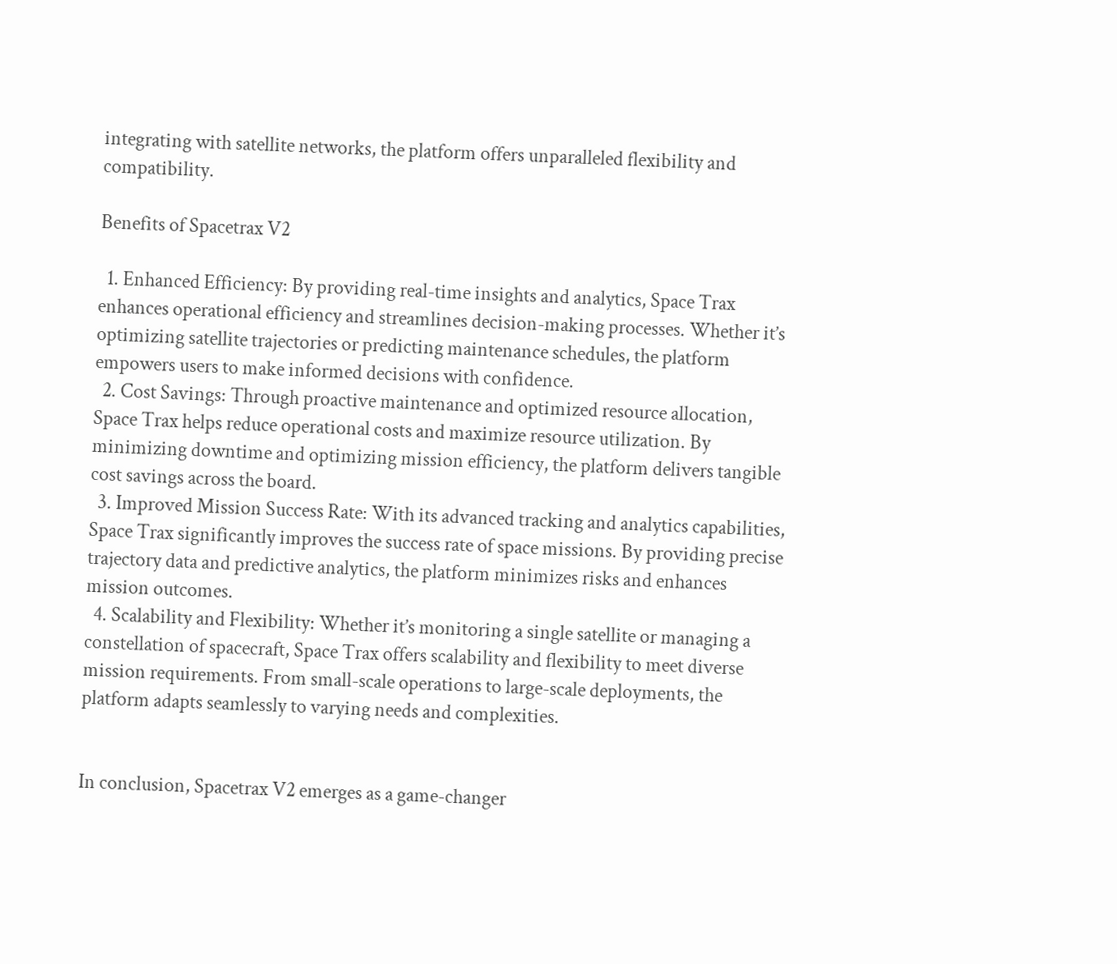integrating with satellite networks, the platform offers unparalleled flexibility and compatibility.

Benefits of Spacetrax V2

  1. Enhanced Efficiency: By providing real-time insights and analytics, Space Trax enhances operational efficiency and streamlines decision-making processes. Whether it’s optimizing satellite trajectories or predicting maintenance schedules, the platform empowers users to make informed decisions with confidence.
  2. Cost Savings: Through proactive maintenance and optimized resource allocation, Space Trax helps reduce operational costs and maximize resource utilization. By minimizing downtime and optimizing mission efficiency, the platform delivers tangible cost savings across the board.
  3. Improved Mission Success Rate: With its advanced tracking and analytics capabilities, Space Trax significantly improves the success rate of space missions. By providing precise trajectory data and predictive analytics, the platform minimizes risks and enhances mission outcomes.
  4. Scalability and Flexibility: Whether it’s monitoring a single satellite or managing a constellation of spacecraft, Space Trax offers scalability and flexibility to meet diverse mission requirements. From small-scale operations to large-scale deployments, the platform adapts seamlessly to varying needs and complexities.


In conclusion, Spacetrax V2 emerges as a game-changer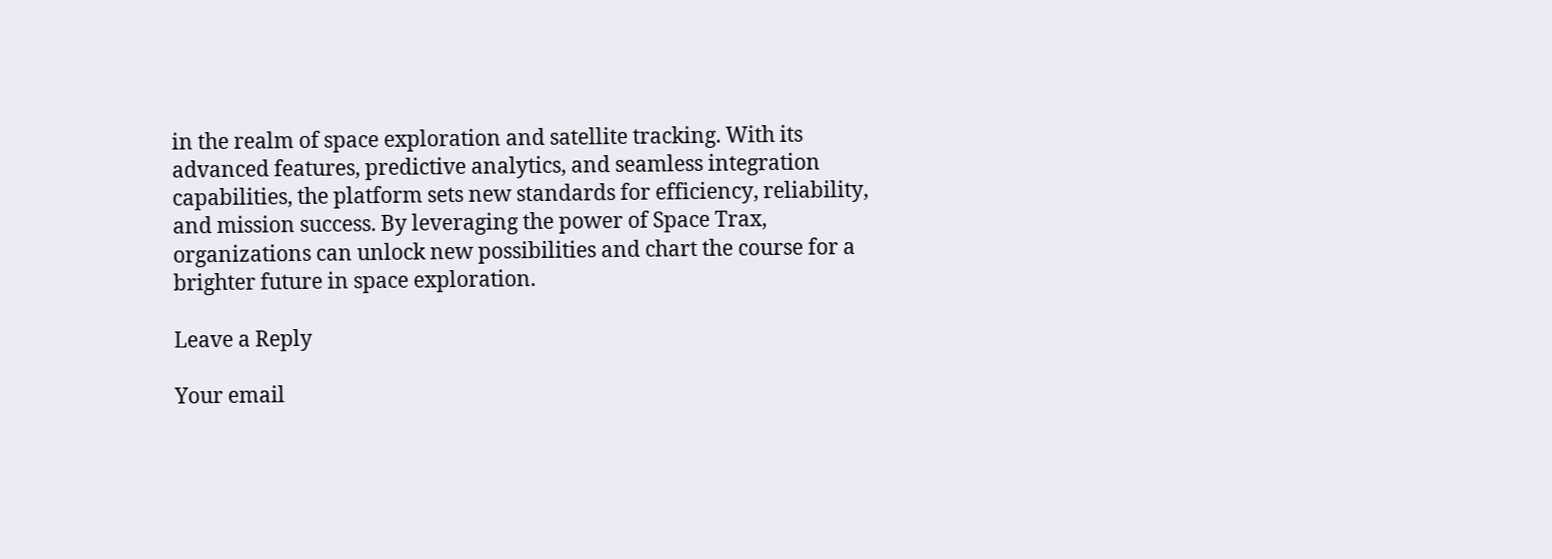in the realm of space exploration and satellite tracking. With its advanced features, predictive analytics, and seamless integration capabilities, the platform sets new standards for efficiency, reliability, and mission success. By leveraging the power of Space Trax, organizations can unlock new possibilities and chart the course for a brighter future in space exploration.

Leave a Reply

Your email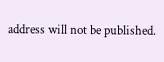address will not be published.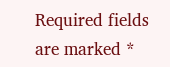Required fields are marked *